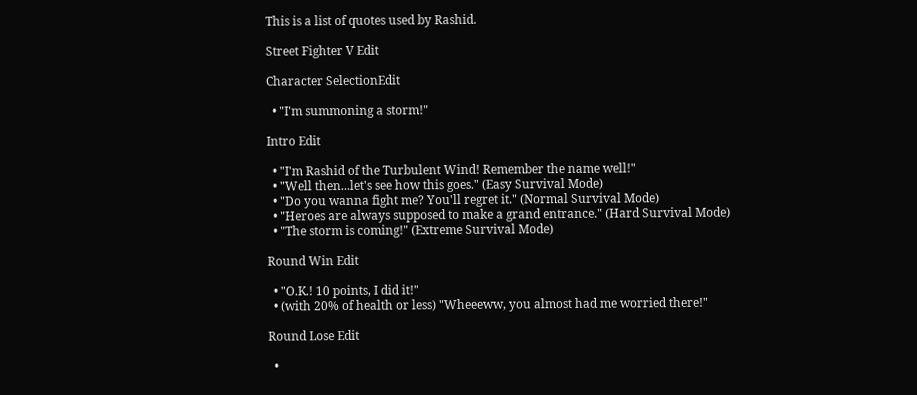This is a list of quotes used by Rashid.

Street Fighter V Edit

Character SelectionEdit

  • "I'm summoning a storm!"

Intro Edit

  • "I'm Rashid of the Turbulent Wind! Remember the name well!"
  • "Well then...let's see how this goes." (Easy Survival Mode)
  • "Do you wanna fight me? You'll regret it." (Normal Survival Mode)
  • "Heroes are always supposed to make a grand entrance." (Hard Survival Mode)
  • "The storm is coming!" (Extreme Survival Mode)

Round Win Edit

  • "O.K.! 10 points, I did it!"
  • (with 20% of health or less) "Wheeeww, you almost had me worried there!"

Round Lose Edit

  •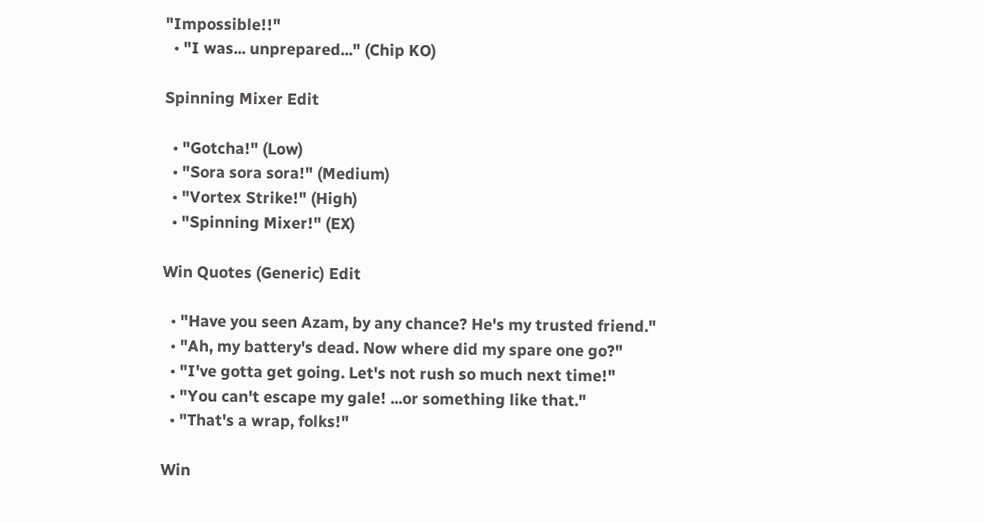"Impossible!!"
  • "I was... unprepared..." (Chip KO)

Spinning Mixer Edit

  • "Gotcha!" (Low)
  • "Sora sora sora!" (Medium)
  • "Vortex Strike!" (High)
  • "Spinning Mixer!" (EX)

Win Quotes (Generic) Edit

  • "Have you seen Azam, by any chance? He's my trusted friend."
  • "Ah, my battery's dead. Now where did my spare one go?"
  • "I've gotta get going. Let's not rush so much next time!"
  • "You can't escape my gale! ...or something like that."
  • "That's a wrap, folks!"

Win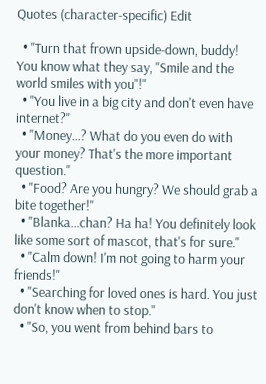Quotes (character-specific) Edit

  • "Turn that frown upside-down, buddy! You know what they say, "Smile and the world smiles with you"!"
  • "You live in a big city and don't even have internet?"
  • "Money...? What do you even do with your money? That's the more important question."
  • "Food? Are you hungry? We should grab a bite together!"
  • "Blanka...chan? Ha ha! You definitely look like some sort of mascot, that's for sure."
  • "Calm down! I'm not going to harm your friends!"
  • "Searching for loved ones is hard. You just don't know when to stop."
  • "So, you went from behind bars to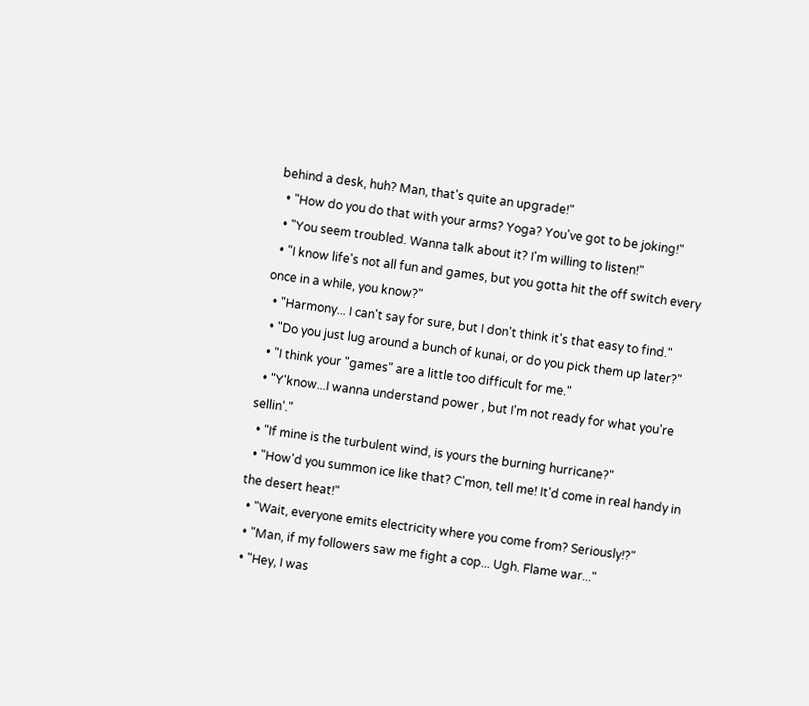behind a desk, huh? Man, that's quite an upgrade!"
  • "How do you do that with your arms? Yoga? You've got to be joking!"
  • "You seem troubled. Wanna talk about it? I'm willing to listen!"
  • "I know life's not all fun and games, but you gotta hit the off switch every once in a while, you know?"
  • "Harmony... I can't say for sure, but I don't think it's that easy to find."
  • "Do you just lug around a bunch of kunai, or do you pick them up later?"
  • "I think your "games" are a little too difficult for me."
  • "Y'know...I wanna understand power , but I'm not ready for what you're sellin'."
  • "If mine is the turbulent wind, is yours the burning hurricane?"
  • "How'd you summon ice like that? C'mon, tell me! It'd come in real handy in the desert heat!"
  • "Wait, everyone emits electricity where you come from? Seriously!?"
  • "Man, if my followers saw me fight a cop... Ugh. Flame war..."
  • "Hey, I was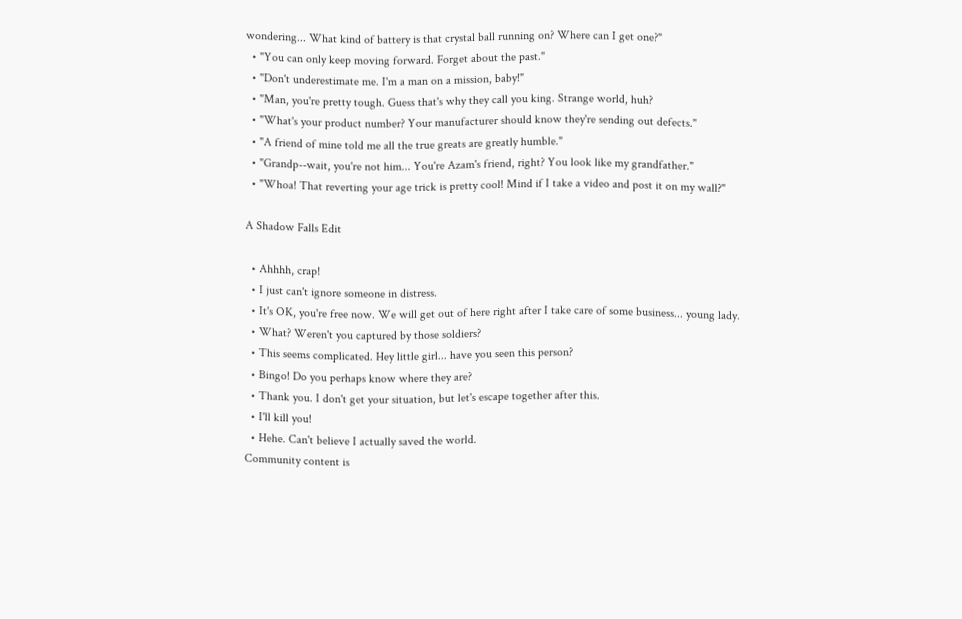wondering... What kind of battery is that crystal ball running on? Where can I get one?"
  • "You can only keep moving forward. Forget about the past."
  • "Don't underestimate me. I'm a man on a mission, baby!"
  • "Man, you're pretty tough. Guess that's why they call you king. Strange world, huh?
  • "What's your product number? Your manufacturer should know they're sending out defects."
  • "A friend of mine told me all the true greats are greatly humble."
  • "Grandp--wait, you're not him... You're Azam's friend, right? You look like my grandfather."
  • "Whoa! That reverting your age trick is pretty cool! Mind if I take a video and post it on my wall?"

A Shadow Falls Edit

  • Ahhhh, crap!
  • I just can't ignore someone in distress.
  • It's OK, you're free now. We will get out of here right after I take care of some business... young lady.
  • What? Weren't you captured by those soldiers?
  • This seems complicated. Hey little girl... have you seen this person?
  • Bingo! Do you perhaps know where they are?
  • Thank you. I don't get your situation, but let's escape together after this.
  • I'll kill you!
  • Hehe. Can't believe I actually saved the world.
Community content is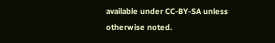available under CC-BY-SA unless otherwise noted.